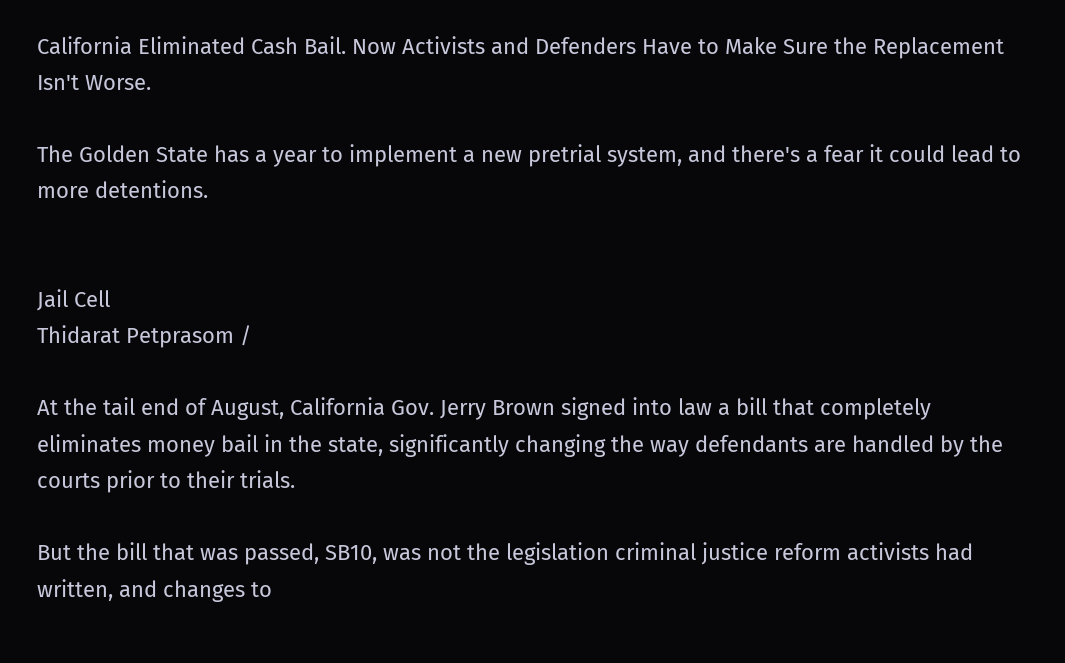California Eliminated Cash Bail. Now Activists and Defenders Have to Make Sure the Replacement Isn't Worse.

The Golden State has a year to implement a new pretrial system, and there's a fear it could lead to more detentions.


Jail Cell
Thidarat Petprasom /

At the tail end of August, California Gov. Jerry Brown signed into law a bill that completely eliminates money bail in the state, significantly changing the way defendants are handled by the courts prior to their trials.

But the bill that was passed, SB10, was not the legislation criminal justice reform activists had written, and changes to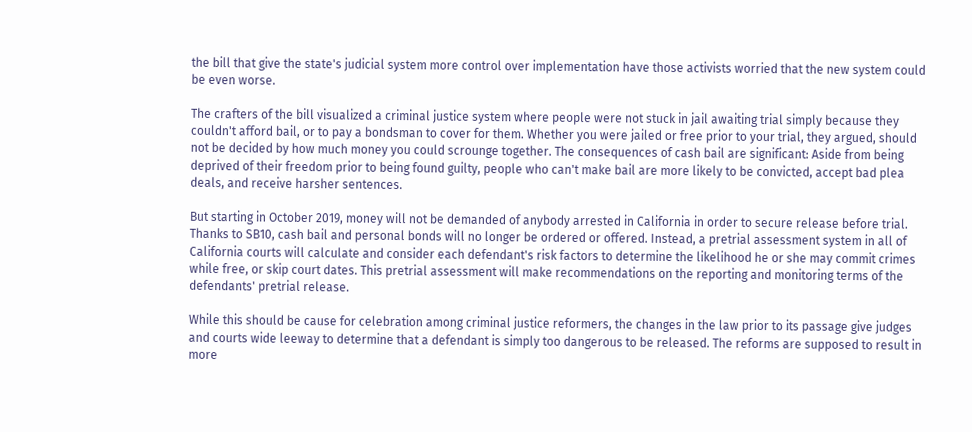the bill that give the state's judicial system more control over implementation have those activists worried that the new system could be even worse.

The crafters of the bill visualized a criminal justice system where people were not stuck in jail awaiting trial simply because they couldn't afford bail, or to pay a bondsman to cover for them. Whether you were jailed or free prior to your trial, they argued, should not be decided by how much money you could scrounge together. The consequences of cash bail are significant: Aside from being deprived of their freedom prior to being found guilty, people who can't make bail are more likely to be convicted, accept bad plea deals, and receive harsher sentences.

But starting in October 2019, money will not be demanded of anybody arrested in California in order to secure release before trial. Thanks to SB10, cash bail and personal bonds will no longer be ordered or offered. Instead, a pretrial assessment system in all of California courts will calculate and consider each defendant's risk factors to determine the likelihood he or she may commit crimes while free, or skip court dates. This pretrial assessment will make recommendations on the reporting and monitoring terms of the defendants' pretrial release.

While this should be cause for celebration among criminal justice reformers, the changes in the law prior to its passage give judges and courts wide leeway to determine that a defendant is simply too dangerous to be released. The reforms are supposed to result in more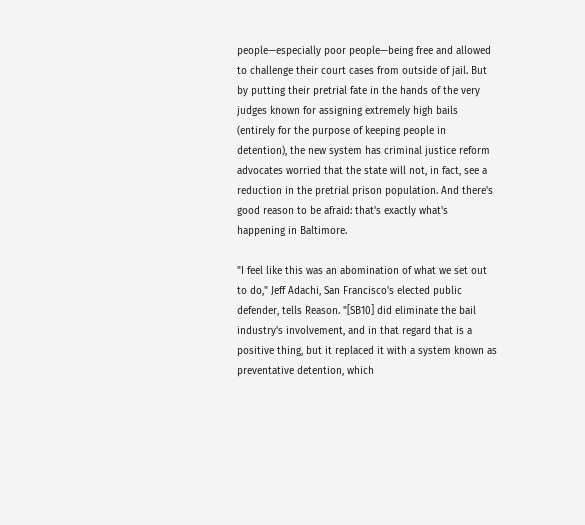people—especially poor people—being free and allowed to challenge their court cases from outside of jail. But by putting their pretrial fate in the hands of the very judges known for assigning extremely high bails (entirely for the purpose of keeping people in detention), the new system has criminal justice reform advocates worried that the state will not, in fact, see a reduction in the pretrial prison population. And there's good reason to be afraid: that's exactly what's happening in Baltimore.

"I feel like this was an abomination of what we set out to do," Jeff Adachi, San Francisco's elected public defender, tells Reason. "[SB10] did eliminate the bail industry's involvement, and in that regard that is a positive thing, but it replaced it with a system known as preventative detention, which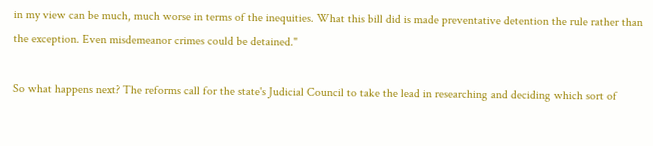in my view can be much, much worse in terms of the inequities. What this bill did is made preventative detention the rule rather than the exception. Even misdemeanor crimes could be detained."

So what happens next? The reforms call for the state's Judicial Council to take the lead in researching and deciding which sort of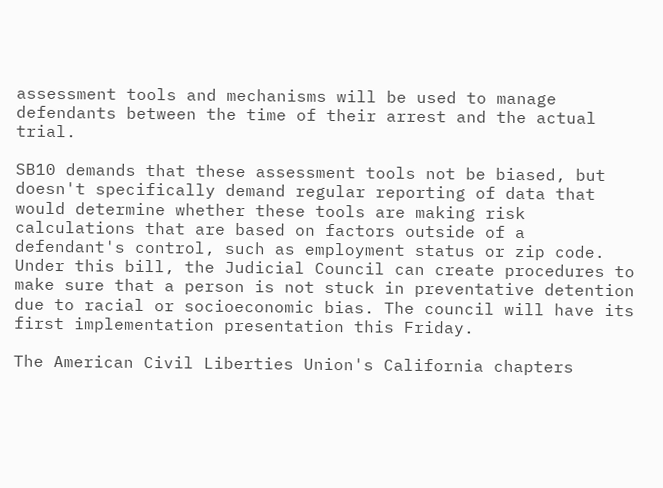assessment tools and mechanisms will be used to manage defendants between the time of their arrest and the actual trial.

SB10 demands that these assessment tools not be biased, but doesn't specifically demand regular reporting of data that would determine whether these tools are making risk calculations that are based on factors outside of a defendant's control, such as employment status or zip code. Under this bill, the Judicial Council can create procedures to make sure that a person is not stuck in preventative detention due to racial or socioeconomic bias. The council will have its first implementation presentation this Friday.

The American Civil Liberties Union's California chapters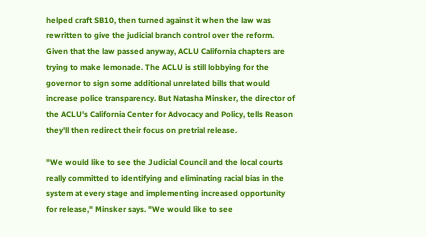helped craft SB10, then turned against it when the law was rewritten to give the judicial branch control over the reform. Given that the law passed anyway, ACLU California chapters are trying to make lemonade. The ACLU is still lobbying for the governor to sign some additional unrelated bills that would increase police transparency. But Natasha Minsker, the director of the ACLU's California Center for Advocacy and Policy, tells Reason they'll then redirect their focus on pretrial release.

"We would like to see the Judicial Council and the local courts really committed to identifying and eliminating racial bias in the system at every stage and implementing increased opportunity for release," Minsker says. "We would like to see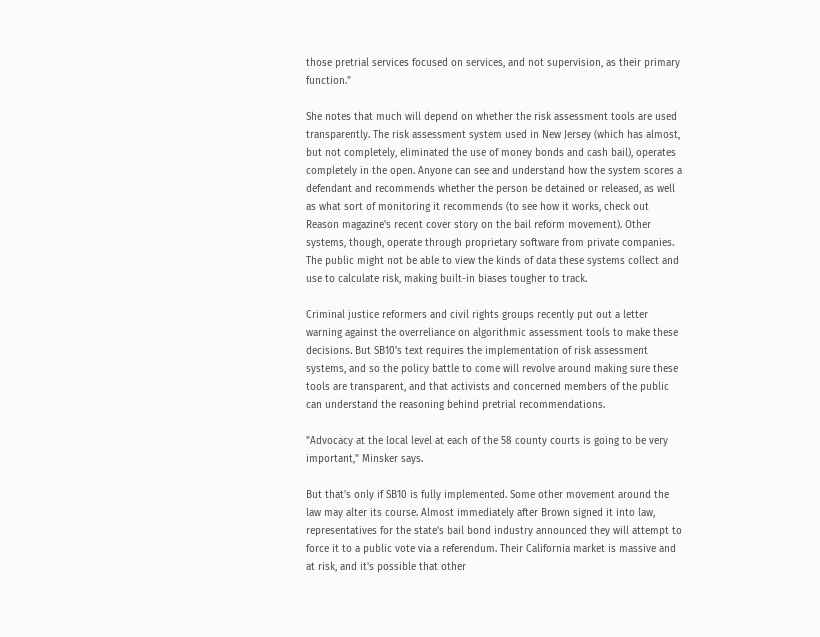those pretrial services focused on services, and not supervision, as their primary function."

She notes that much will depend on whether the risk assessment tools are used transparently. The risk assessment system used in New Jersey (which has almost, but not completely, eliminated the use of money bonds and cash bail), operates completely in the open. Anyone can see and understand how the system scores a defendant and recommends whether the person be detained or released, as well as what sort of monitoring it recommends (to see how it works, check out Reason magazine's recent cover story on the bail reform movement). Other systems, though, operate through proprietary software from private companies. The public might not be able to view the kinds of data these systems collect and use to calculate risk, making built-in biases tougher to track.

Criminal justice reformers and civil rights groups recently put out a letter warning against the overreliance on algorithmic assessment tools to make these decisions. But SB10's text requires the implementation of risk assessment systems, and so the policy battle to come will revolve around making sure these tools are transparent, and that activists and concerned members of the public can understand the reasoning behind pretrial recommendations.

"Advocacy at the local level at each of the 58 county courts is going to be very important," Minsker says.

But that's only if SB10 is fully implemented. Some other movement around the law may alter its course. Almost immediately after Brown signed it into law, representatives for the state's bail bond industry announced they will attempt to force it to a public vote via a referendum. Their California market is massive and at risk, and it's possible that other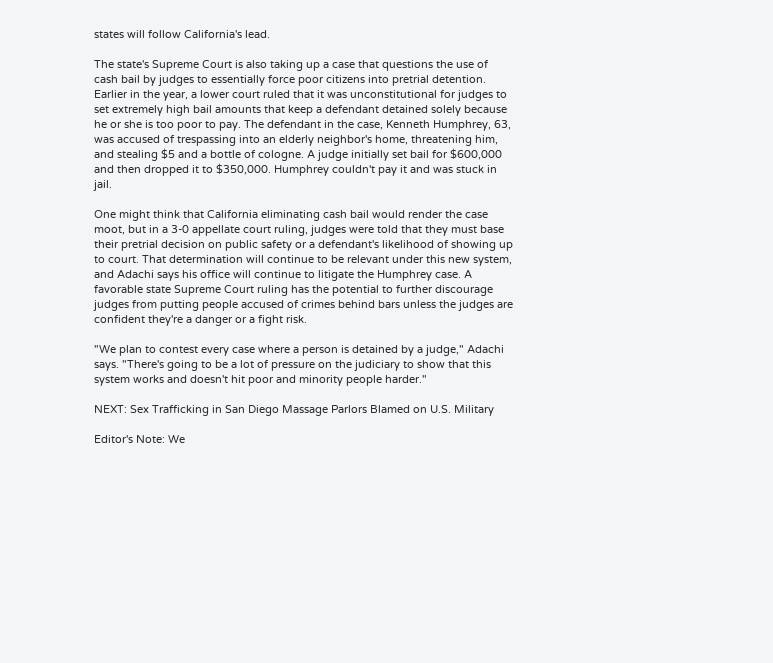states will follow California's lead.

The state's Supreme Court is also taking up a case that questions the use of cash bail by judges to essentially force poor citizens into pretrial detention. Earlier in the year, a lower court ruled that it was unconstitutional for judges to set extremely high bail amounts that keep a defendant detained solely because he or she is too poor to pay. The defendant in the case, Kenneth Humphrey, 63, was accused of trespassing into an elderly neighbor's home, threatening him, and stealing $5 and a bottle of cologne. A judge initially set bail for $600,000 and then dropped it to $350,000. Humphrey couldn't pay it and was stuck in jail.

One might think that California eliminating cash bail would render the case moot, but in a 3-0 appellate court ruling, judges were told that they must base their pretrial decision on public safety or a defendant's likelihood of showing up to court. That determination will continue to be relevant under this new system, and Adachi says his office will continue to litigate the Humphrey case. A favorable state Supreme Court ruling has the potential to further discourage judges from putting people accused of crimes behind bars unless the judges are confident they're a danger or a fight risk.

"We plan to contest every case where a person is detained by a judge," Adachi says. "There's going to be a lot of pressure on the judiciary to show that this system works and doesn't hit poor and minority people harder."

NEXT: Sex Trafficking in San Diego Massage Parlors Blamed on U.S. Military

Editor's Note: We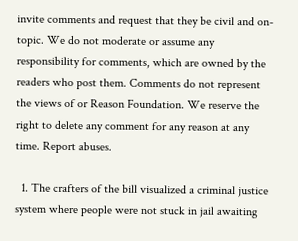invite comments and request that they be civil and on-topic. We do not moderate or assume any responsibility for comments, which are owned by the readers who post them. Comments do not represent the views of or Reason Foundation. We reserve the right to delete any comment for any reason at any time. Report abuses.

  1. The crafters of the bill visualized a criminal justice system where people were not stuck in jail awaiting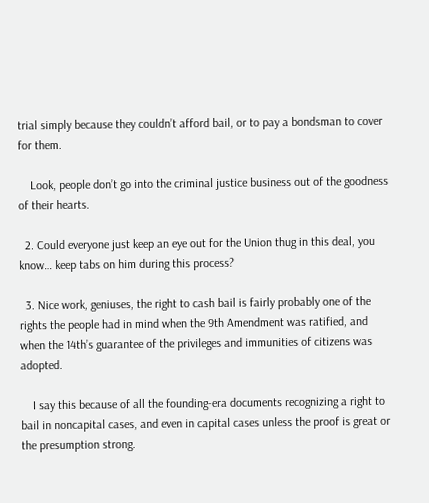trial simply because they couldn’t afford bail, or to pay a bondsman to cover for them.

    Look, people don’t go into the criminal justice business out of the goodness of their hearts.

  2. Could everyone just keep an eye out for the Union thug in this deal, you know… keep tabs on him during this process?

  3. Nice work, geniuses, the right to cash bail is fairly probably one of the rights the people had in mind when the 9th Amendment was ratified, and when the 14th’s guarantee of the privileges and immunities of citizens was adopted.

    I say this because of all the founding-era documents recognizing a right to bail in noncapital cases, and even in capital cases unless the proof is great or the presumption strong.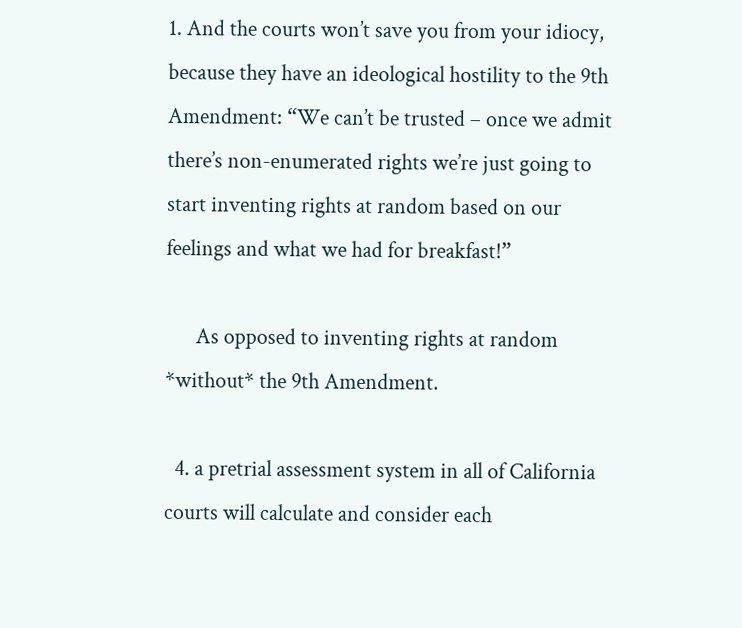1. And the courts won’t save you from your idiocy, because they have an ideological hostility to the 9th Amendment: “We can’t be trusted – once we admit there’s non-enumerated rights we’re just going to start inventing rights at random based on our feelings and what we had for breakfast!”

      As opposed to inventing rights at random *without* the 9th Amendment.

  4. a pretrial assessment system in all of California courts will calculate and consider each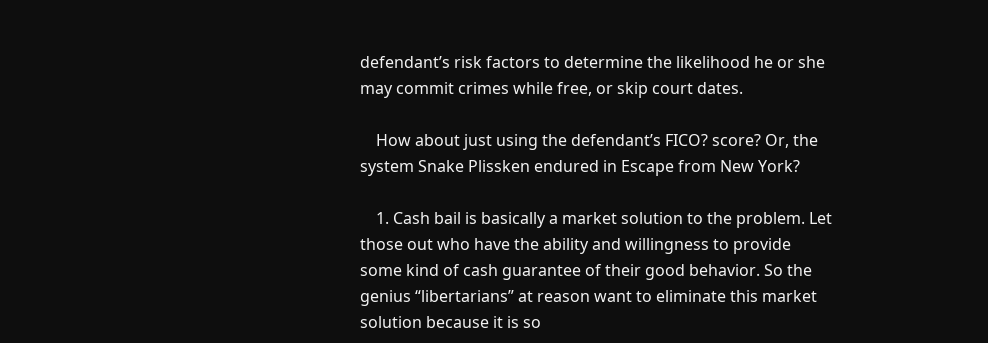defendant’s risk factors to determine the likelihood he or she may commit crimes while free, or skip court dates.

    How about just using the defendant’s FICO? score? Or, the system Snake Plissken endured in Escape from New York?

    1. Cash bail is basically a market solution to the problem. Let those out who have the ability and willingness to provide some kind of cash guarantee of their good behavior. So the genius “libertarians” at reason want to eliminate this market solution because it is so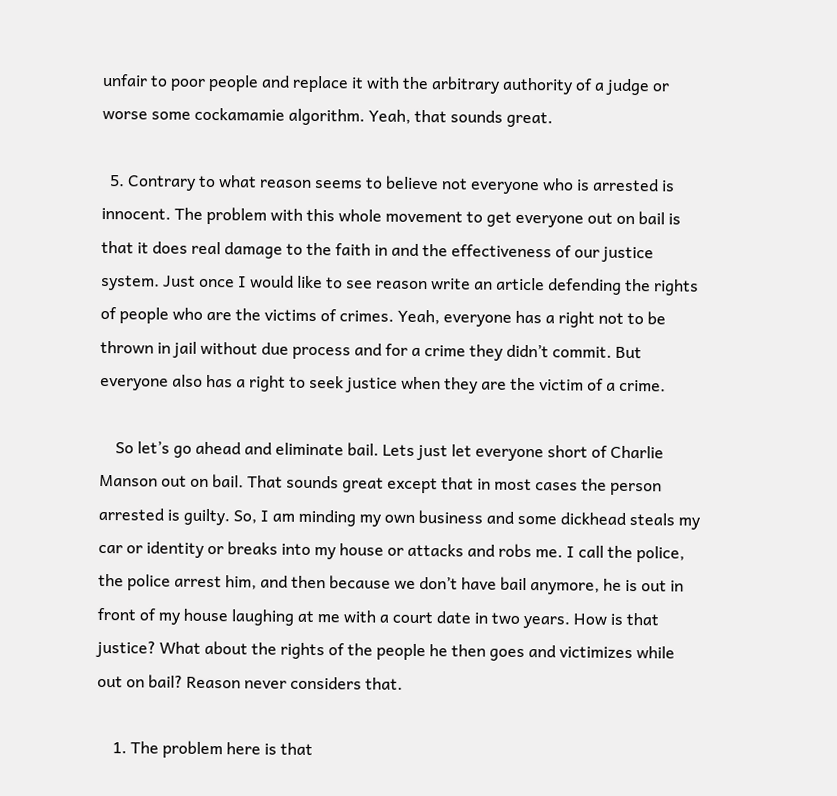unfair to poor people and replace it with the arbitrary authority of a judge or worse some cockamamie algorithm. Yeah, that sounds great.

  5. Contrary to what reason seems to believe not everyone who is arrested is innocent. The problem with this whole movement to get everyone out on bail is that it does real damage to the faith in and the effectiveness of our justice system. Just once I would like to see reason write an article defending the rights of people who are the victims of crimes. Yeah, everyone has a right not to be thrown in jail without due process and for a crime they didn’t commit. But everyone also has a right to seek justice when they are the victim of a crime.

    So let’s go ahead and eliminate bail. Lets just let everyone short of Charlie Manson out on bail. That sounds great except that in most cases the person arrested is guilty. So, I am minding my own business and some dickhead steals my car or identity or breaks into my house or attacks and robs me. I call the police, the police arrest him, and then because we don’t have bail anymore, he is out in front of my house laughing at me with a court date in two years. How is that justice? What about the rights of the people he then goes and victimizes while out on bail? Reason never considers that.

    1. The problem here is that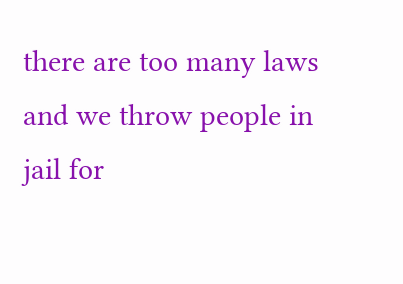there are too many laws and we throw people in jail for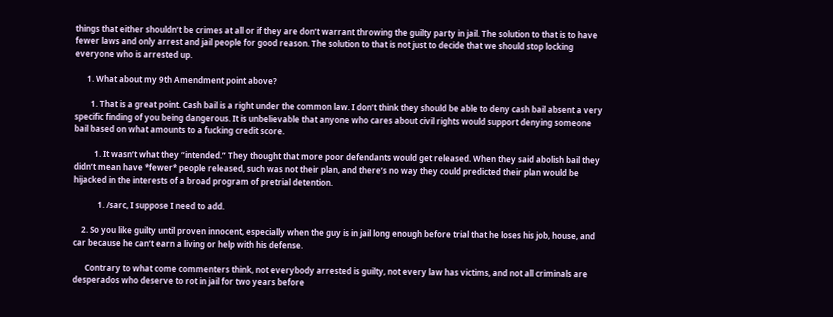things that either shouldn’t be crimes at all or if they are don’t warrant throwing the guilty party in jail. The solution to that is to have fewer laws and only arrest and jail people for good reason. The solution to that is not just to decide that we should stop locking everyone who is arrested up.

      1. What about my 9th Amendment point above?

        1. That is a great point. Cash bail is a right under the common law. I don’t think they should be able to deny cash bail absent a very specific finding of you being dangerous. It is unbelievable that anyone who cares about civil rights would support denying someone bail based on what amounts to a fucking credit score.

          1. It wasn’t what they “intended.” They thought that more poor defendants would get released. When they said abolish bail they didn’t mean have *fewer* people released, such was not their plan, and there’s no way they could predicted their plan would be hijacked in the interests of a broad program of pretrial detention.

            1. /sarc, I suppose I need to add.

    2. So you like guilty until proven innocent, especially when the guy is in jail long enough before trial that he loses his job, house, and car because he can’t earn a living or help with his defense.

      Contrary to what come commenters think, not everybody arrested is guilty, not every law has victims, and not all criminals are desperados who deserve to rot in jail for two years before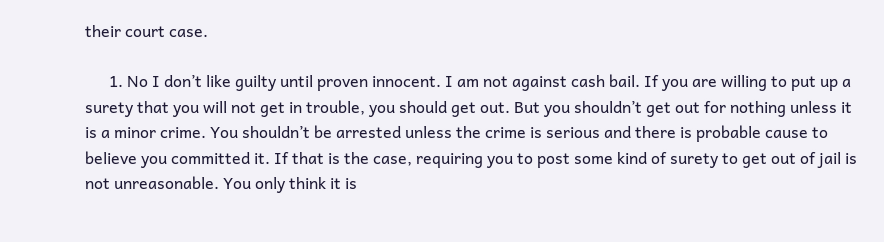their court case.

      1. No I don’t like guilty until proven innocent. I am not against cash bail. If you are willing to put up a surety that you will not get in trouble, you should get out. But you shouldn’t get out for nothing unless it is a minor crime. You shouldn’t be arrested unless the crime is serious and there is probable cause to believe you committed it. If that is the case, requiring you to post some kind of surety to get out of jail is not unreasonable. You only think it is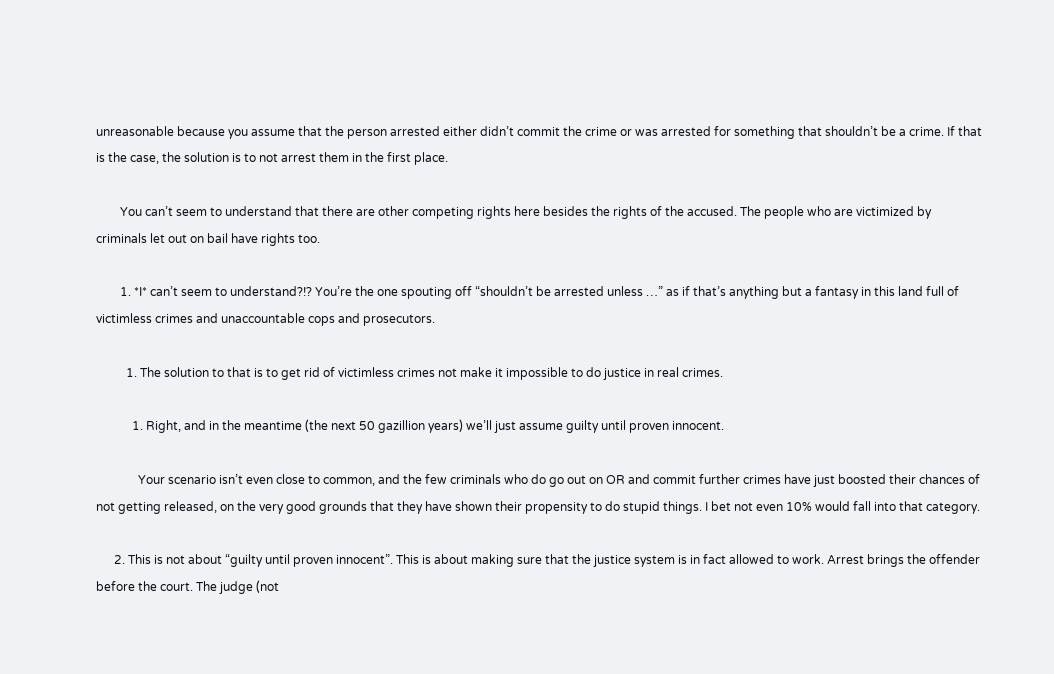unreasonable because you assume that the person arrested either didn’t commit the crime or was arrested for something that shouldn’t be a crime. If that is the case, the solution is to not arrest them in the first place.

        You can’t seem to understand that there are other competing rights here besides the rights of the accused. The people who are victimized by criminals let out on bail have rights too.

        1. *I* can’t seem to understand?!? You’re the one spouting off “shouldn’t be arrested unless …” as if that’s anything but a fantasy in this land full of victimless crimes and unaccountable cops and prosecutors.

          1. The solution to that is to get rid of victimless crimes not make it impossible to do justice in real crimes.

            1. Right, and in the meantime (the next 50 gazillion years) we’ll just assume guilty until proven innocent.

              Your scenario isn’t even close to common, and the few criminals who do go out on OR and commit further crimes have just boosted their chances of not getting released, on the very good grounds that they have shown their propensity to do stupid things. I bet not even 10% would fall into that category.

      2. This is not about “guilty until proven innocent”. This is about making sure that the justice system is in fact allowed to work. Arrest brings the offender before the court. The judge (not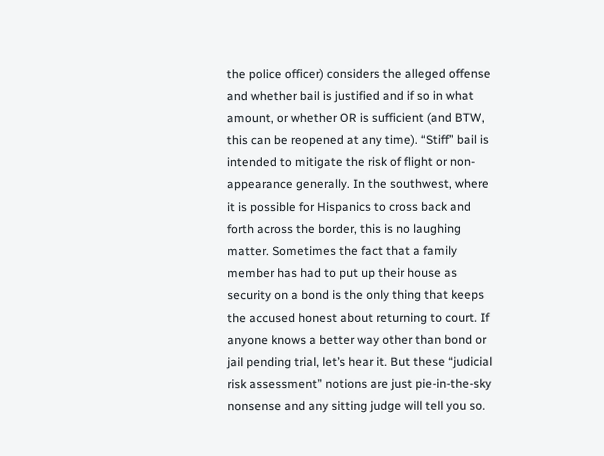the police officer) considers the alleged offense and whether bail is justified and if so in what amount, or whether OR is sufficient (and BTW, this can be reopened at any time). “Stiff” bail is intended to mitigate the risk of flight or non-appearance generally. In the southwest, where it is possible for Hispanics to cross back and forth across the border, this is no laughing matter. Sometimes the fact that a family member has had to put up their house as security on a bond is the only thing that keeps the accused honest about returning to court. If anyone knows a better way other than bond or jail pending trial, let’s hear it. But these “judicial risk assessment” notions are just pie-in-the-sky nonsense and any sitting judge will tell you so.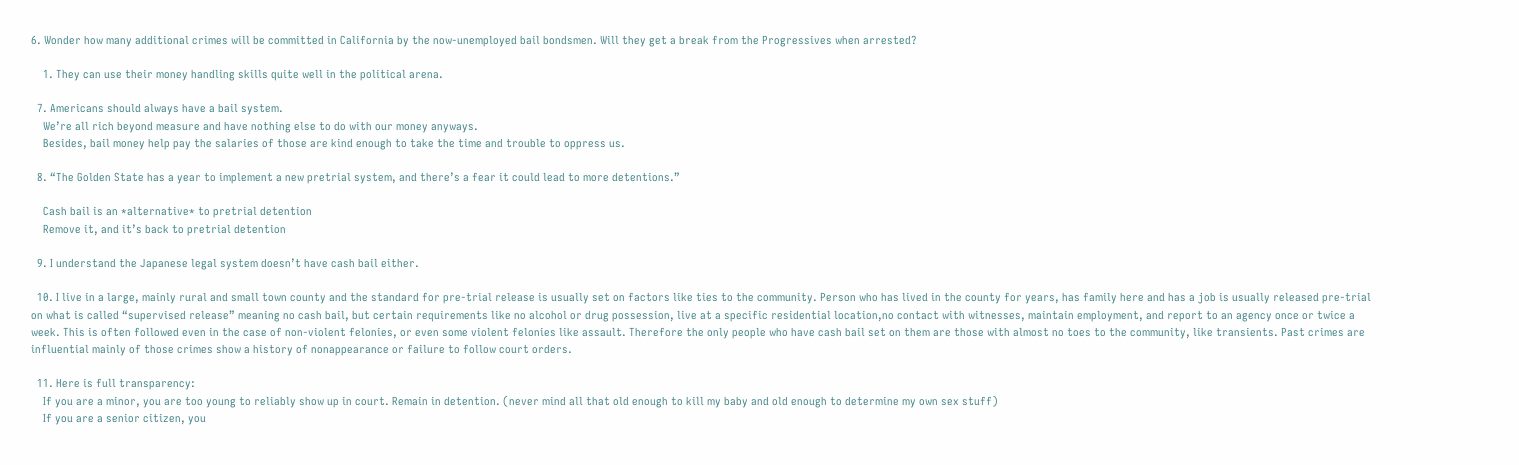6. Wonder how many additional crimes will be committed in California by the now-unemployed bail bondsmen. Will they get a break from the Progressives when arrested?

    1. They can use their money handling skills quite well in the political arena.

  7. Americans should always have a bail system.
    We’re all rich beyond measure and have nothing else to do with our money anyways.
    Besides, bail money help pay the salaries of those are kind enough to take the time and trouble to oppress us.

  8. “The Golden State has a year to implement a new pretrial system, and there’s a fear it could lead to more detentions.”

    Cash bail is an *alternative* to pretrial detention
    Remove it, and it’s back to pretrial detention

  9. I understand the Japanese legal system doesn’t have cash bail either.

  10. I live in a large, mainly rural and small town county and the standard for pre-trial release is usually set on factors like ties to the community. Person who has lived in the county for years, has family here and has a job is usually released pre-trial on what is called “supervised release” meaning no cash bail, but certain requirements like no alcohol or drug possession, live at a specific residential location,no contact with witnesses, maintain employment, and report to an agency once or twice a week. This is often followed even in the case of non-violent felonies, or even some violent felonies like assault. Therefore the only people who have cash bail set on them are those with almost no toes to the community, like transients. Past crimes are influential mainly of those crimes show a history of nonappearance or failure to follow court orders.

  11. Here is full transparency:
    If you are a minor, you are too young to reliably show up in court. Remain in detention. (never mind all that old enough to kill my baby and old enough to determine my own sex stuff)
    If you are a senior citizen, you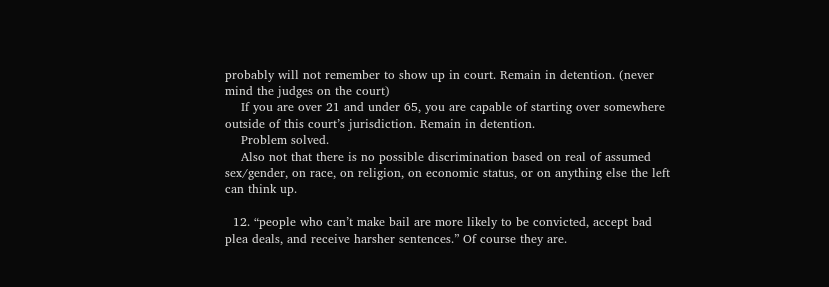probably will not remember to show up in court. Remain in detention. (never mind the judges on the court)
    If you are over 21 and under 65, you are capable of starting over somewhere outside of this court’s jurisdiction. Remain in detention.
    Problem solved.
    Also not that there is no possible discrimination based on real of assumed sex/gender, on race, on religion, on economic status, or on anything else the left can think up.

  12. “people who can’t make bail are more likely to be convicted, accept bad plea deals, and receive harsher sentences.” Of course they are.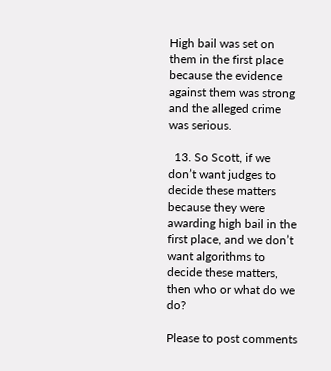High bail was set on them in the first place because the evidence against them was strong and the alleged crime was serious.

  13. So Scott, if we don’t want judges to decide these matters because they were awarding high bail in the first place, and we don’t want algorithms to decide these matters, then who or what do we do?

Please to post comments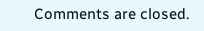Comments are closed.